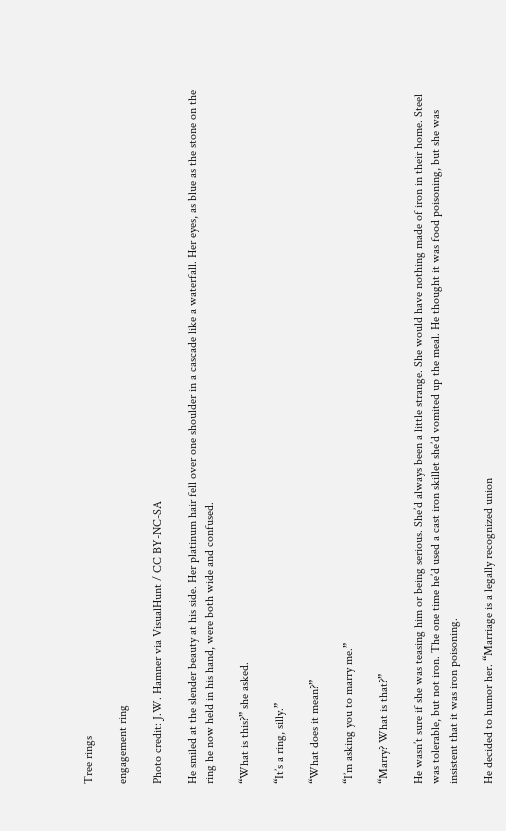Tree rings

engagement ring

Photo credit: J.W. Hamner via VisualHunt / CC BY-NC-SA

He smiled at the slender beauty at his side. Her platinum hair fell over one shoulder in a cascade like a waterfall. Her eyes, as blue as the stone on the ring he now held in his hand, were both wide and confused.

“What is this?” she asked.

“It’s a ring, silly.”

“What does it mean?”

“I’m asking you to marry me.”

“Marry? What is that?”

He wasn’t sure if she was teasing him or being serious. She’d always been a little strange. She would have nothing made of iron in their home. Steel was tolerable, but not iron. The one time he’d used a cast iron skillet she’d vomited up the meal. He thought it was food poisoning, but she was insistent that it was iron poisoning.

He decided to humor her. “Marriage is a legally recognized union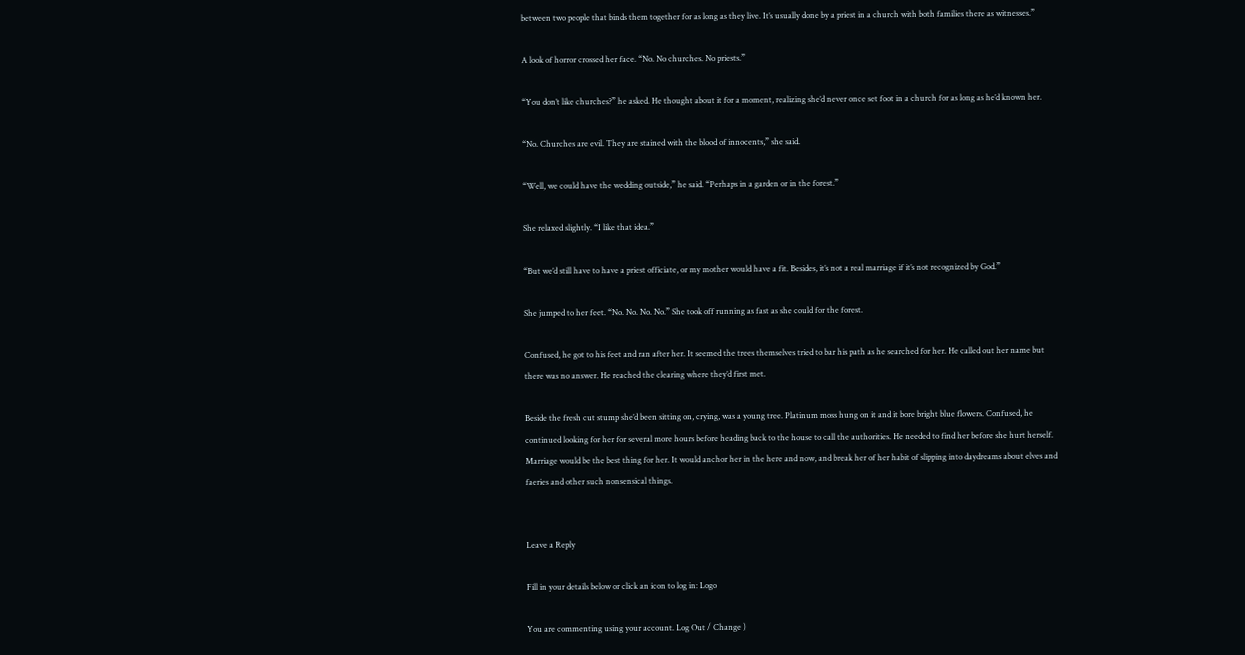between two people that binds them together for as long as they live. It’s usually done by a priest in a church with both families there as witnesses.”

A look of horror crossed her face. “No. No churches. No priests.”

“You don’t like churches?” he asked. He thought about it for a moment, realizing she’d never once set foot in a church for as long as he’d known her.

“No. Churches are evil. They are stained with the blood of innocents,” she said.

“Well, we could have the wedding outside,” he said. “Perhaps in a garden or in the forest.”

She relaxed slightly. “I like that idea.”

“But we’d still have to have a priest officiate, or my mother would have a fit. Besides, it’s not a real marriage if it’s not recognized by God.”

She jumped to her feet. “No. No. No. No.” She took off running as fast as she could for the forest.

Confused, he got to his feet and ran after her. It seemed the trees themselves tried to bar his path as he searched for her. He called out her name but there was no answer. He reached the clearing where they’d first met.

Beside the fresh cut stump she’d been sitting on, crying, was a young tree. Platinum moss hung on it and it bore bright blue flowers. Confused, he continued looking for her for several more hours before heading back to the house to call the authorities. He needed to find her before she hurt herself. Marriage would be the best thing for her. It would anchor her in the here and now, and break her of her habit of slipping into daydreams about elves and faeries and other such nonsensical things.


Leave a Reply

Fill in your details below or click an icon to log in: Logo

You are commenting using your account. Log Out / Change )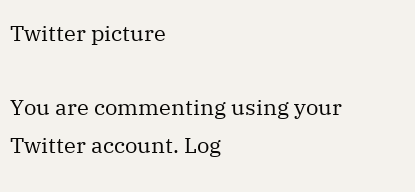Twitter picture

You are commenting using your Twitter account. Log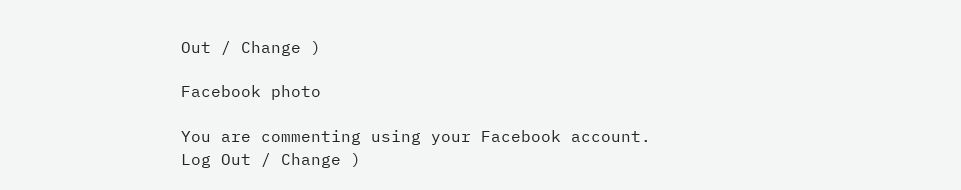Out / Change )

Facebook photo

You are commenting using your Facebook account. Log Out / Change )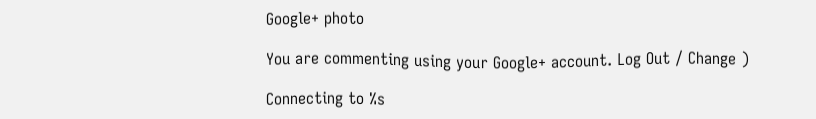Google+ photo

You are commenting using your Google+ account. Log Out / Change )

Connecting to %s